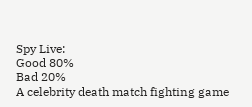Spy Live:
Good 80%
Bad 20%
A celebrity death match fighting game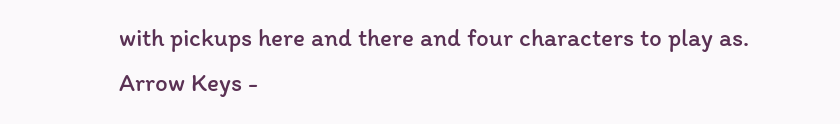with pickups here and there and four characters to play as.
Arrow Keys -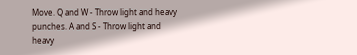Move. Q and W - Throw light and heavy punches. A and S - Throw light and heavy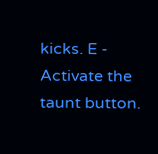kicks. E - Activate the taunt button.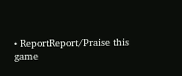• ReportReport/Praise this game